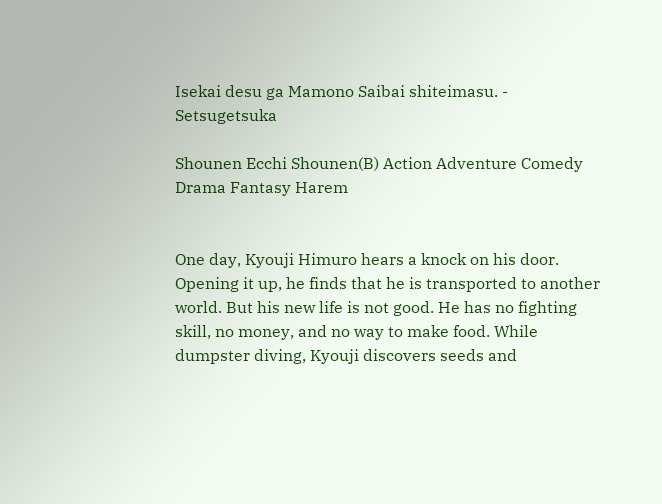Isekai desu ga Mamono Saibai shiteimasu. - Setsugetsuka

Shounen Ecchi Shounen(B) Action Adventure Comedy Drama Fantasy Harem


One day, Kyouji Himuro hears a knock on his door. Opening it up, he finds that he is transported to another world. But his new life is not good. He has no fighting skill, no money, and no way to make food. While dumpster diving, Kyouji discovers seeds and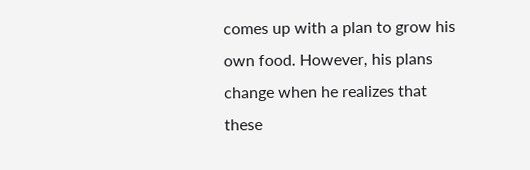comes up with a plan to grow his own food. However, his plans change when he realizes that these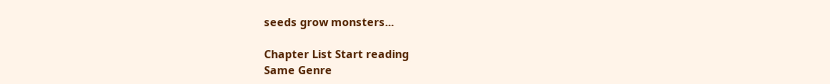seeds grow monsters...

Chapter List Start reading
Same Genre